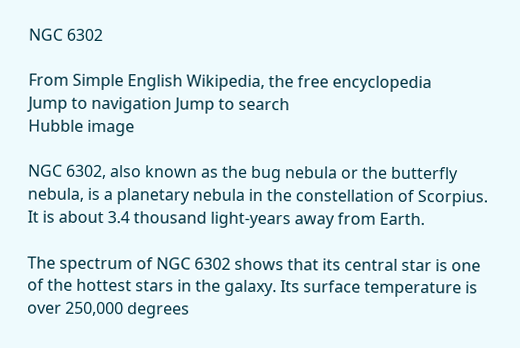NGC 6302

From Simple English Wikipedia, the free encyclopedia
Jump to navigation Jump to search
Hubble image

NGC 6302, also known as the bug nebula or the butterfly nebula, is a planetary nebula in the constellation of Scorpius. It is about 3.4 thousand light-years away from Earth.

The spectrum of NGC 6302 shows that its central star is one of the hottest stars in the galaxy. Its surface temperature is over 250,000 degrees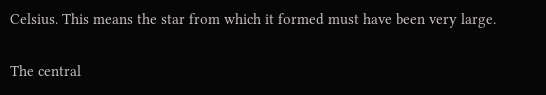Celsius. This means the star from which it formed must have been very large.

The central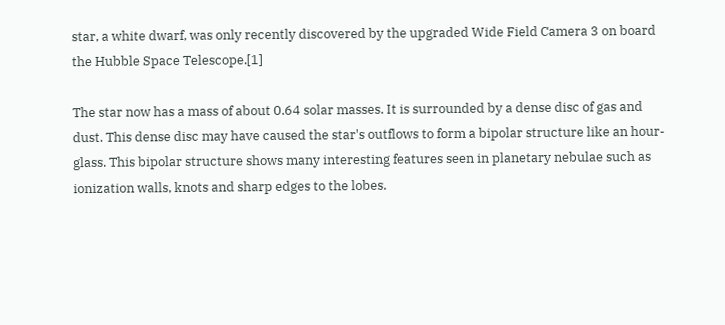star, a white dwarf, was only recently discovered by the upgraded Wide Field Camera 3 on board the Hubble Space Telescope.[1]

The star now has a mass of about 0.64 solar masses. It is surrounded by a dense disc of gas and dust. This dense disc may have caused the star's outflows to form a bipolar structure like an hour-glass. This bipolar structure shows many interesting features seen in planetary nebulae such as ionization walls, knots and sharp edges to the lobes.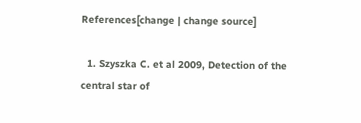References[change | change source]

  1. Szyszka C. et al 2009, Detection of the central star of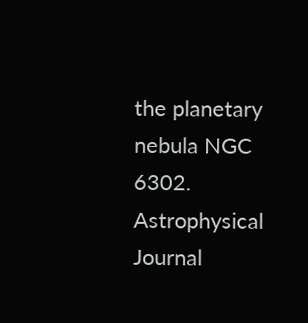the planetary nebula NGC 6302. Astrophysical Journal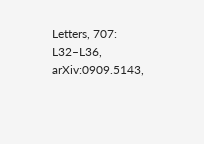Letters, 707: L32–L36, arXiv:0909.5143,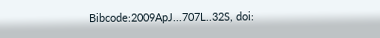Bibcode:2009ApJ...707L..32S, doi: